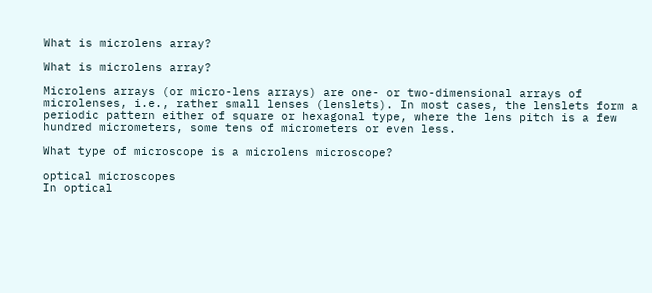What is microlens array?

What is microlens array?

Microlens arrays (or micro-lens arrays) are one- or two-dimensional arrays of microlenses, i.e., rather small lenses (lenslets). In most cases, the lenslets form a periodic pattern either of square or hexagonal type, where the lens pitch is a few hundred micrometers, some tens of micrometers or even less.

What type of microscope is a microlens microscope?

optical microscopes
In optical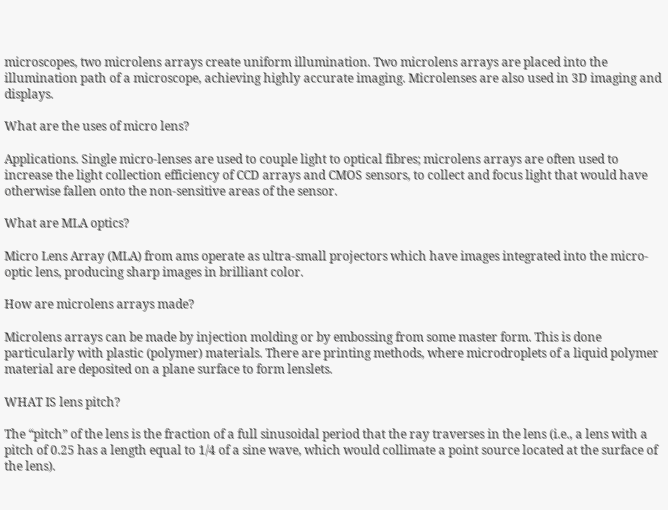microscopes, two microlens arrays create uniform illumination. Two microlens arrays are placed into the illumination path of a microscope, achieving highly accurate imaging. Microlenses are also used in 3D imaging and displays.

What are the uses of micro lens?

Applications. Single micro-lenses are used to couple light to optical fibres; microlens arrays are often used to increase the light collection efficiency of CCD arrays and CMOS sensors, to collect and focus light that would have otherwise fallen onto the non-sensitive areas of the sensor.

What are MLA optics?

Micro Lens Array (MLA) from ams operate as ultra-small projectors which have images integrated into the micro-optic lens, producing sharp images in brilliant color.

How are microlens arrays made?

Microlens arrays can be made by injection molding or by embossing from some master form. This is done particularly with plastic (polymer) materials. There are printing methods, where microdroplets of a liquid polymer material are deposited on a plane surface to form lenslets.

WHAT IS lens pitch?

The “pitch” of the lens is the fraction of a full sinusoidal period that the ray traverses in the lens (i.e., a lens with a pitch of 0.25 has a length equal to 1/4 of a sine wave, which would collimate a point source located at the surface of the lens).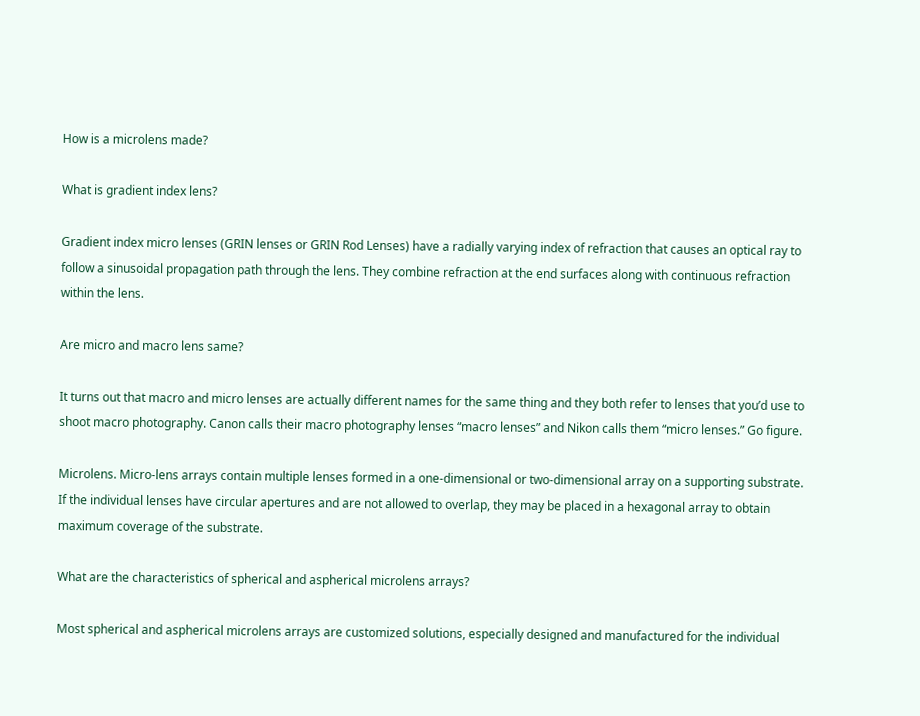How is a microlens made?

What is gradient index lens?

Gradient index micro lenses (GRIN lenses or GRIN Rod Lenses) have a radially varying index of refraction that causes an optical ray to follow a sinusoidal propagation path through the lens. They combine refraction at the end surfaces along with continuous refraction within the lens.

Are micro and macro lens same?

It turns out that macro and micro lenses are actually different names for the same thing and they both refer to lenses that you’d use to shoot macro photography. Canon calls their macro photography lenses “macro lenses” and Nikon calls them “micro lenses.” Go figure.

Microlens. Micro-lens arrays contain multiple lenses formed in a one-dimensional or two-dimensional array on a supporting substrate. If the individual lenses have circular apertures and are not allowed to overlap, they may be placed in a hexagonal array to obtain maximum coverage of the substrate.

What are the characteristics of spherical and aspherical microlens arrays?

Most spherical and aspherical microlens arrays are customized solutions, especially designed and manufactured for the individual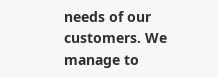needs of our customers. We manage to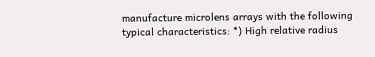manufacture microlens arrays with the following typical characteristics: *) High relative radius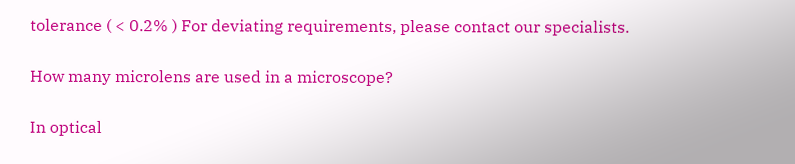tolerance ( < 0.2% ) For deviating requirements, please contact our specialists.

How many microlens are used in a microscope?

In optical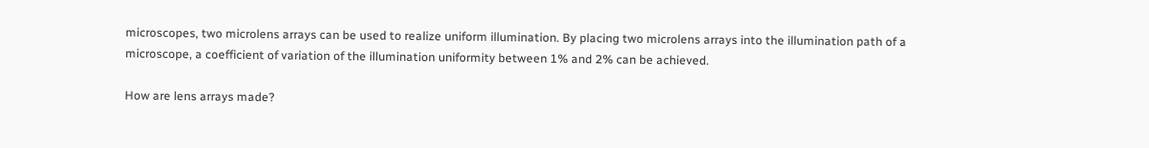microscopes, two microlens arrays can be used to realize uniform illumination. By placing two microlens arrays into the illumination path of a microscope, a coefficient of variation of the illumination uniformity between 1% and 2% can be achieved.

How are lens arrays made?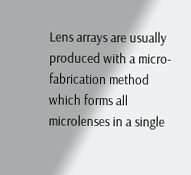Lens arrays are usually produced with a micro-fabrication method which forms all microlenses in a single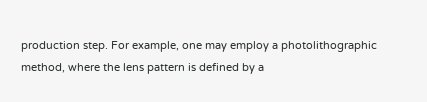production step. For example, one may employ a photolithographic method, where the lens pattern is defined by a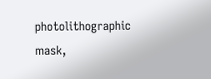photolithographic mask,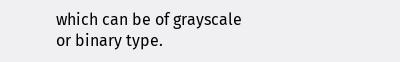which can be of grayscale or binary type.